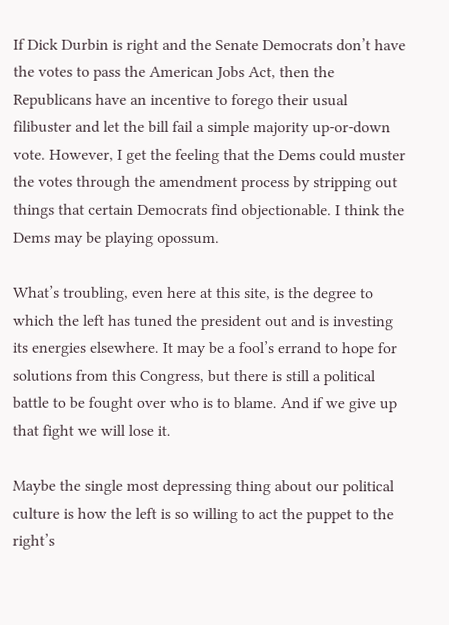If Dick Durbin is right and the Senate Democrats don’t have the votes to pass the American Jobs Act, then the Republicans have an incentive to forego their usual filibuster and let the bill fail a simple majority up-or-down vote. However, I get the feeling that the Dems could muster the votes through the amendment process by stripping out things that certain Democrats find objectionable. I think the Dems may be playing opossum.

What’s troubling, even here at this site, is the degree to which the left has tuned the president out and is investing its energies elsewhere. It may be a fool’s errand to hope for solutions from this Congress, but there is still a political battle to be fought over who is to blame. And if we give up that fight we will lose it.

Maybe the single most depressing thing about our political culture is how the left is so willing to act the puppet to the right’s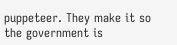puppeteer. They make it so the government is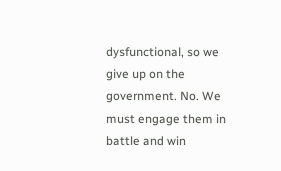dysfunctional, so we give up on the government. No. We must engage them in battle and win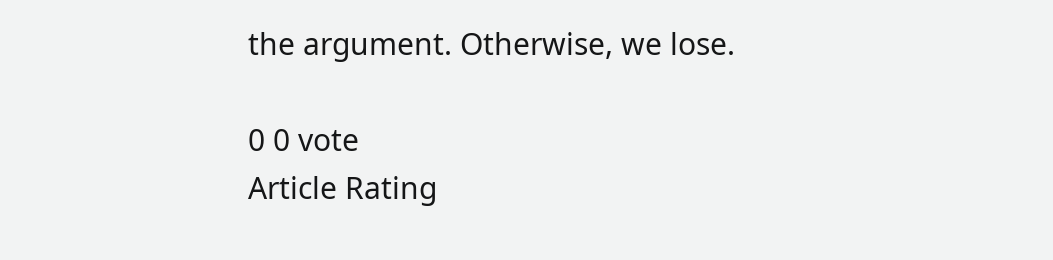the argument. Otherwise, we lose.

0 0 vote
Article Rating